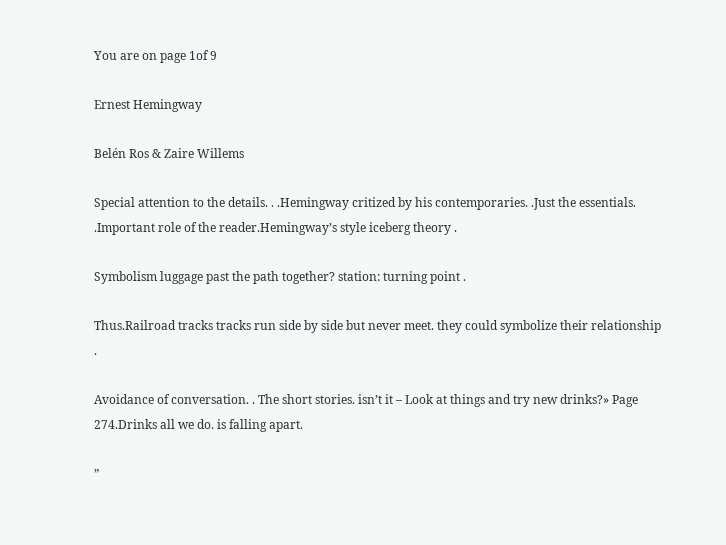You are on page 1of 9

Ernest Hemingway

Belén Ros & Zaire Willems

Special attention to the details. . .Hemingway critized by his contemporaries. .Just the essentials. .Important role of the reader.Hemingway’s style iceberg theory .

Symbolism luggage past the path together? station: turning point .

Thus.Railroad tracks tracks run side by side but never meet. they could symbolize their relationship .

Avoidance of conversation. . The short stories. isn’t it – Look at things and try new drinks?» Page 274.Drinks all we do. is falling apart.

”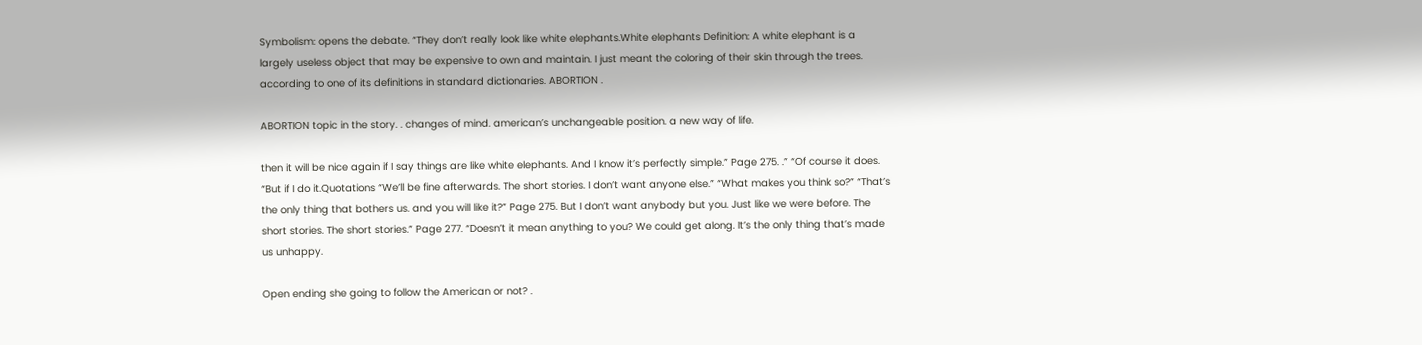Symbolism: opens the debate. “They don’t really look like white elephants.White elephants Definition: A white elephant is a largely useless object that may be expensive to own and maintain. I just meant the coloring of their skin through the trees. according to one of its definitions in standard dictionaries. ABORTION .

ABORTION topic in the story. . changes of mind. american’s unchangeable position. a new way of life.

then it will be nice again if I say things are like white elephants. And I know it’s perfectly simple.” Page 275. .” “Of course it does. “But if I do it.Quotations “We’ll be fine afterwards. The short stories. I don’t want anyone else.” “What makes you think so?” “That’s the only thing that bothers us. and you will like it?” Page 275. But I don’t want anybody but you. Just like we were before. The short stories. The short stories.” Page 277. “Doesn’t it mean anything to you? We could get along. It’s the only thing that’s made us unhappy.

Open ending she going to follow the American or not? .